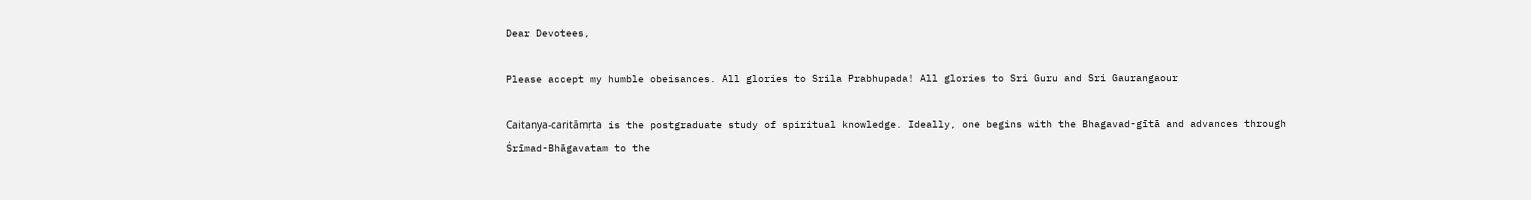Dear Devotees,

Please accept my humble obeisances. All glories to Srila Prabhupada! All glories to Sri Guru and Sri Gaurangaour

Caitanya-caritāmṛta is the postgraduate study of spiritual knowledge. Ideally, one begins with the Bhagavad-gītā and advances through Śrīmad-Bhāgavatam to the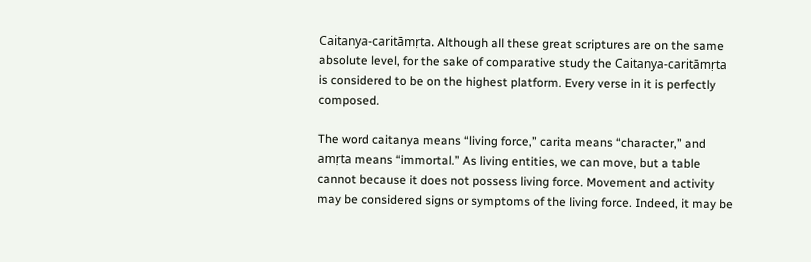Caitanya-caritāmṛta. Although all these great scriptures are on the same absolute level, for the sake of comparative study the Caitanya-caritāmṛta is considered to be on the highest platform. Every verse in it is perfectly composed.

The word caitanya means “living force,” carita means “character,” and amṛta means “immortal.” As living entities, we can move, but a table cannot because it does not possess living force. Movement and activity may be considered signs or symptoms of the living force. Indeed, it may be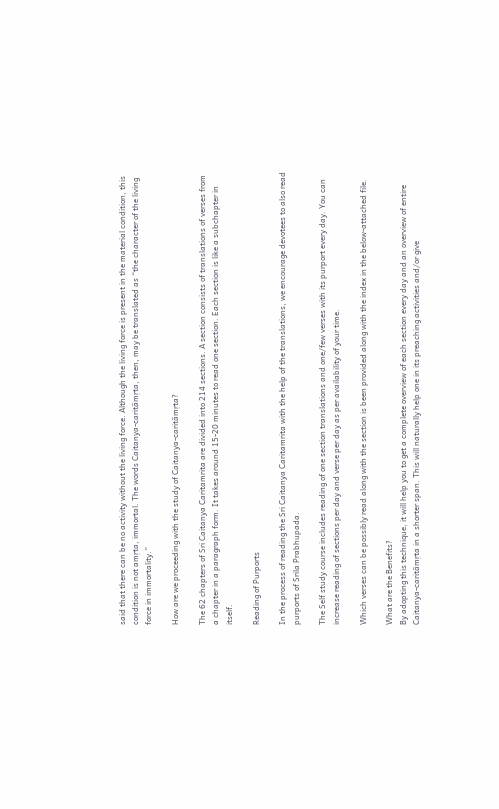said that there can be no activity without the living force. Although the living force is present in the material condition, this condition is not amṛta, immortal. The words Caitanya-caritāmṛta, then, may be translated as “the character of the living force in immortality.”

How are we proceeding with the study of Caitanya-caritāmṛta?

The 62 chapters of Sri Caitanya Caritamrita are divided into 214 sections. A section consists of translations of verses from a chapter in a paragraph form. It takes around 15-20 minutes to read one section. Each section is like a subchapter in itself.

Reading of Purports

In the process of reading the Sri Caitanya Caritamrita with the help of the translations, we encourage devotees to also read purports of Srila Prabhupada.

The Self study course includes reading of one section translations and one/few verses with its purport every day. You can increase reading of sections per day and verse per day as per availability of your time.

Which verses can be possibly read along with the section is been provided along with the index in the below-attached file.

What are the Benefits?
By adopting this technique, it will help you to get a complete overview of each section every day and an overview of entire Caitanya-caritāmṛta in a shorter span. This will naturally help one in its preaching activities and/or give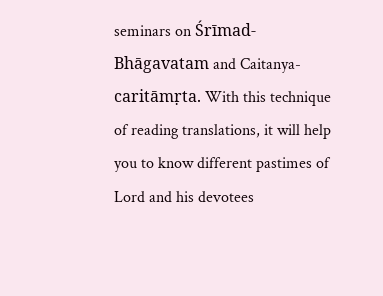seminars on Śrīmad-Bhāgavatam and Caitanya-caritāmṛta. With this technique of reading translations, it will help you to know different pastimes of Lord and his devotees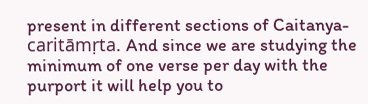present in different sections of Caitanya-caritāmṛta. And since we are studying the minimum of one verse per day with the purport it will help you to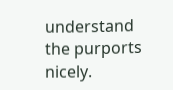understand the purports nicely.